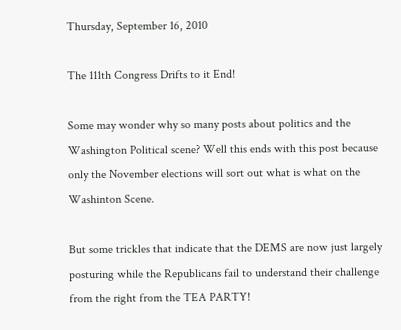Thursday, September 16, 2010

The 111th Congress Drifts to it End!

Some may wonder why so many posts about politics and the Washington Political scene? Well this ends with this post because only the November elections will sort out what is what on the Washinton Scene.

But some trickles that indicate that the DEMS are now just largely posturing while the Republicans fail to understand their challenge from the right from the TEA PARTY!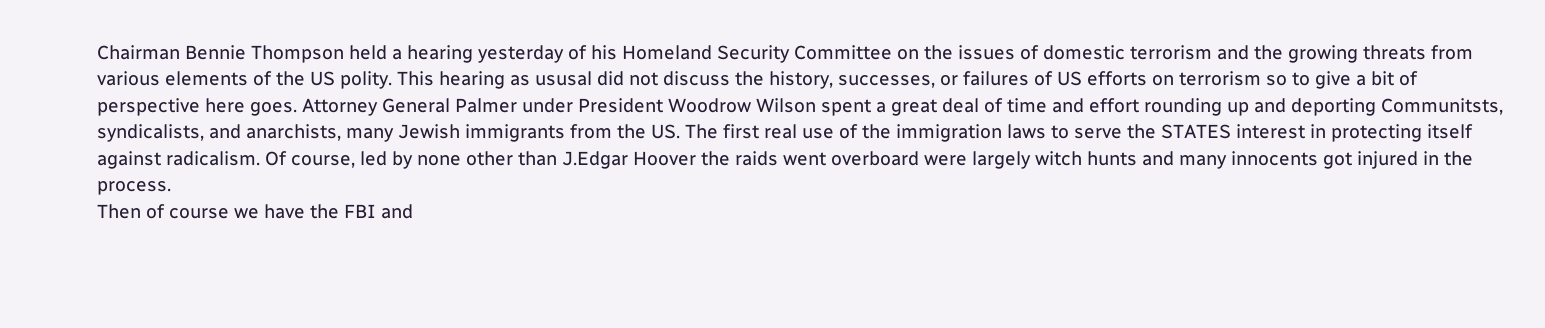Chairman Bennie Thompson held a hearing yesterday of his Homeland Security Committee on the issues of domestic terrorism and the growing threats from various elements of the US polity. This hearing as ususal did not discuss the history, successes, or failures of US efforts on terrorism so to give a bit of perspective here goes. Attorney General Palmer under President Woodrow Wilson spent a great deal of time and effort rounding up and deporting Communitsts, syndicalists, and anarchists, many Jewish immigrants from the US. The first real use of the immigration laws to serve the STATES interest in protecting itself against radicalism. Of course, led by none other than J.Edgar Hoover the raids went overboard were largely witch hunts and many innocents got injured in the process.
Then of course we have the FBI and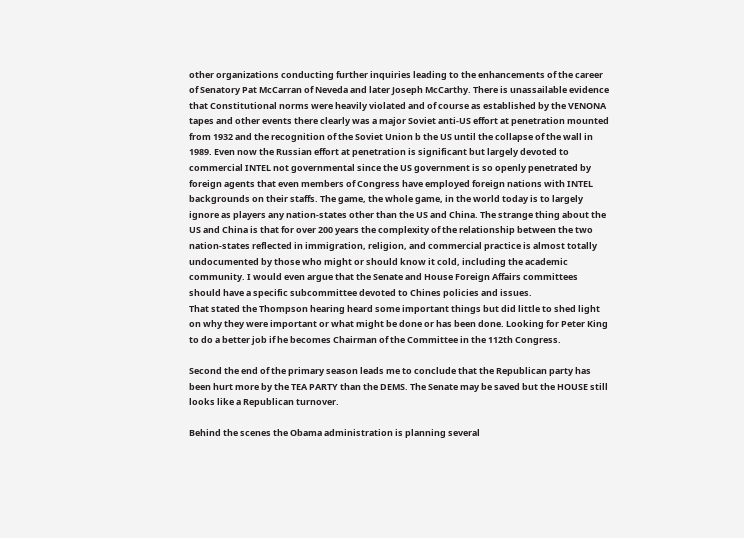other organizations conducting further inquiries leading to the enhancements of the career of Senatory Pat McCarran of Neveda and later Joseph McCarthy. There is unassailable evidence that Constitutional norms were heavily violated and of course as established by the VENONA tapes and other events there clearly was a major Soviet anti-US effort at penetration mounted from 1932 and the recognition of the Soviet Union b the US until the collapse of the wall in 1989. Even now the Russian effort at penetration is significant but largely devoted to commercial INTEL not governmental since the US government is so openly penetrated by foreign agents that even members of Congress have employed foreign nations with INTEL backgrounds on their staffs. The game, the whole game, in the world today is to largely ignore as players any nation-states other than the US and China. The strange thing about the US and China is that for over 200 years the complexity of the relationship between the two nation-states reflected in immigration, religion, and commercial practice is almost totally undocumented by those who might or should know it cold, including the academic community. I would even argue that the Senate and House Foreign Affairs committees should have a specific subcommittee devoted to Chines policies and issues.
That stated the Thompson hearing heard some important things but did little to shed light on why they were important or what might be done or has been done. Looking for Peter King to do a better job if he becomes Chairman of the Committee in the 112th Congress.

Second the end of the primary season leads me to conclude that the Republican party has been hurt more by the TEA PARTY than the DEMS. The Senate may be saved but the HOUSE still looks like a Republican turnover.

Behind the scenes the Obama administration is planning several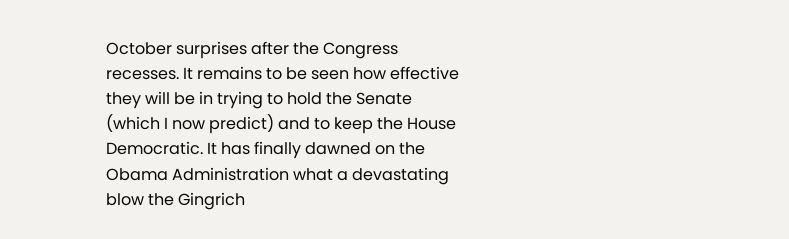October surprises after the Congress recesses. It remains to be seen how effective they will be in trying to hold the Senate (which I now predict) and to keep the House Democratic. It has finally dawned on the Obama Administration what a devastating blow the Gingrich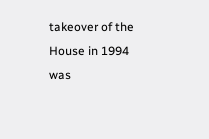takeover of the House in 1994 was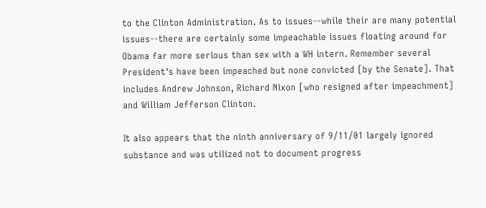to the Clinton Administration. As to issues--while their are many potential issues--there are certainly some impeachable issues floating around for Obama far more serious than sex with a WH intern. Remember several President's have been impeached but none convicted [by the Senate]. That includes Andrew Johnson, Richard Nixon [who resigned after impeachment] and William Jefferson Clinton.

It also appears that the ninth anniversary of 9/11/01 largely ignored substance and was utilized not to document progress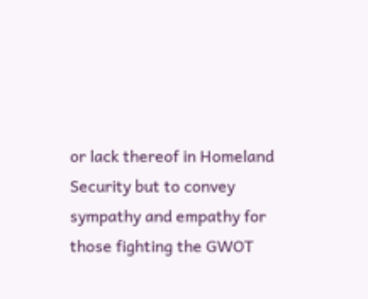or lack thereof in Homeland Security but to convey sympathy and empathy for those fighting the GWOT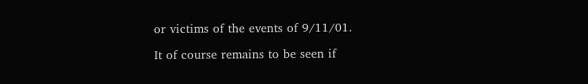or victims of the events of 9/11/01.

It of course remains to be seen if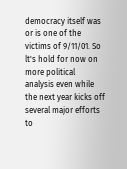democracy itself was or is one of the victims of 9/11/01. So lt's hold for now on more political analysis even while the next year kicks off several major efforts to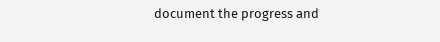document the progress and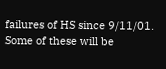failures of HS since 9/11/01. Some of these will be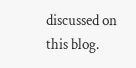discussed on this blog.